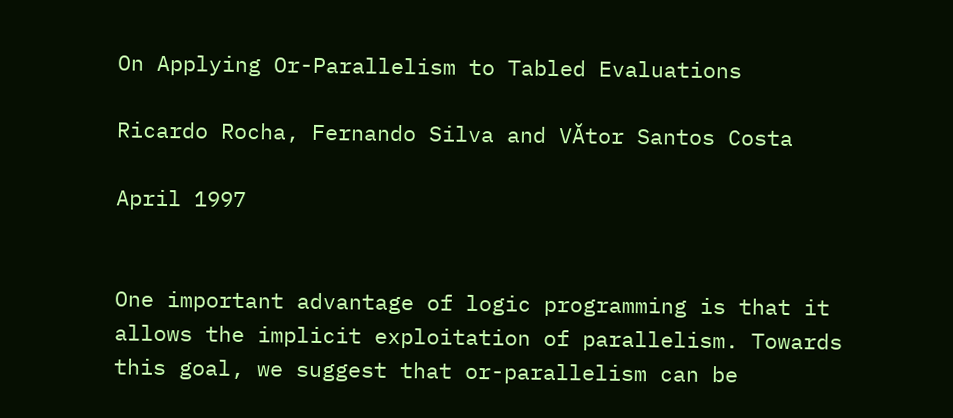On Applying Or-Parallelism to Tabled Evaluations

Ricardo Rocha, Fernando Silva and VĂtor Santos Costa

April 1997


One important advantage of logic programming is that it allows the implicit exploitation of parallelism. Towards this goal, we suggest that or-parallelism can be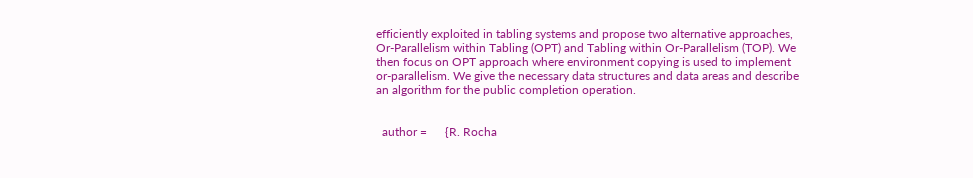efficiently exploited in tabling systems and propose two alternative approaches, Or-Parallelism within Tabling (OPT) and Tabling within Or-Parallelism (TOP). We then focus on OPT approach where environment copying is used to implement or-parallelism. We give the necessary data structures and data areas and describe an algorithm for the public completion operation.


  author =      {R. Rocha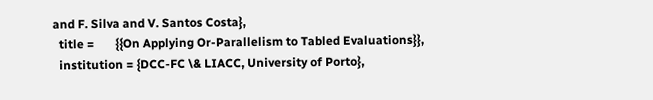and F. Silva and V. Santos Costa},
  title =       {{On Applying Or-Parallelism to Tabled Evaluations}},
  institution = {DCC-FC \& LIACC, University of Porto},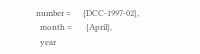number =      {DCC-1997-02},
  month =       {April},
  year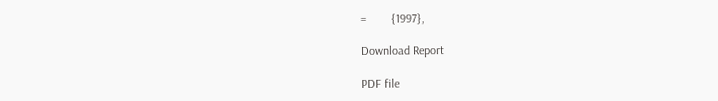=        {1997},

Download Report

PDF file